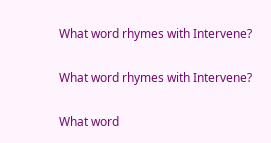What word rhymes with Intervene?

What word rhymes with Intervene?

What word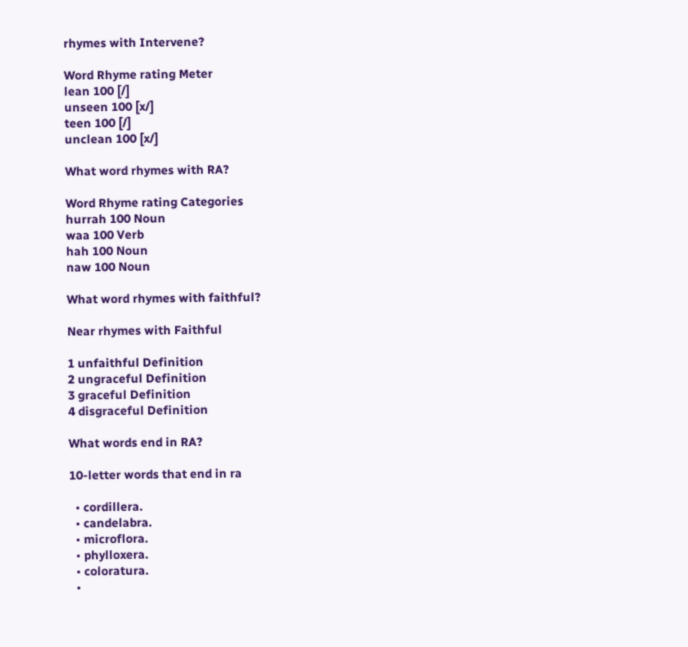rhymes with Intervene?

Word Rhyme rating Meter
lean 100 [/]
unseen 100 [x/]
teen 100 [/]
unclean 100 [x/]

What word rhymes with RA?

Word Rhyme rating Categories
hurrah 100 Noun
waa 100 Verb
hah 100 Noun
naw 100 Noun

What word rhymes with faithful?

Near rhymes with Faithful

1 unfaithful Definition
2 ungraceful Definition
3 graceful Definition
4 disgraceful Definition

What words end in RA?

10-letter words that end in ra

  • cordillera.
  • candelabra.
  • microflora.
  • phylloxera.
  • coloratura.
  •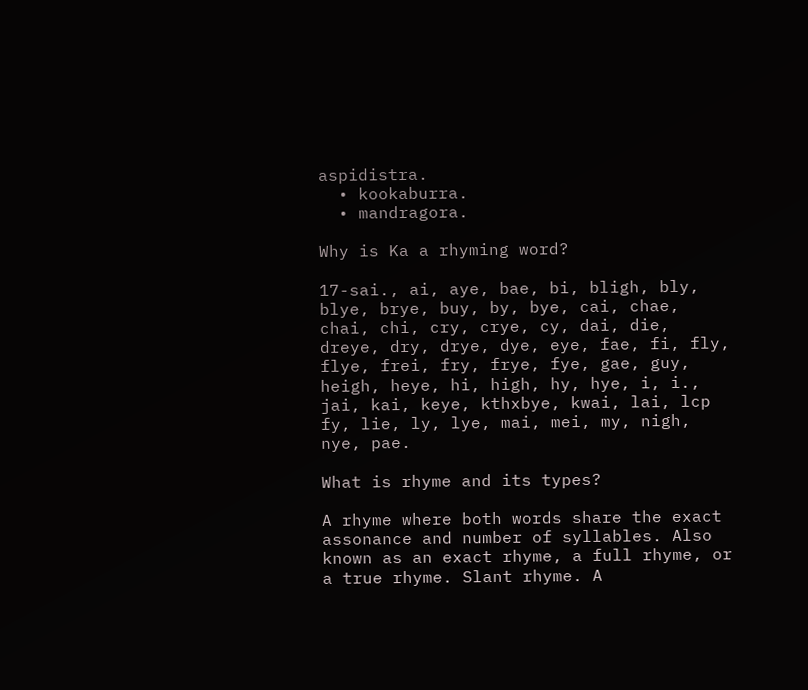aspidistra.
  • kookaburra.
  • mandragora.

Why is Ka a rhyming word?

17-sai., ai, aye, bae, bi, bligh, bly, blye, brye, buy, by, bye, cai, chae, chai, chi, cry, crye, cy, dai, die, dreye, dry, drye, dye, eye, fae, fi, fly, flye, frei, fry, frye, fye, gae, guy, heigh, heye, hi, high, hy, hye, i, i., jai, kai, keye, kthxbye, kwai, lai, lcp fy, lie, ly, lye, mai, mei, my, nigh, nye, pae.

What is rhyme and its types?

A rhyme where both words share the exact assonance and number of syllables. Also known as an exact rhyme, a full rhyme, or a true rhyme. Slant rhyme. A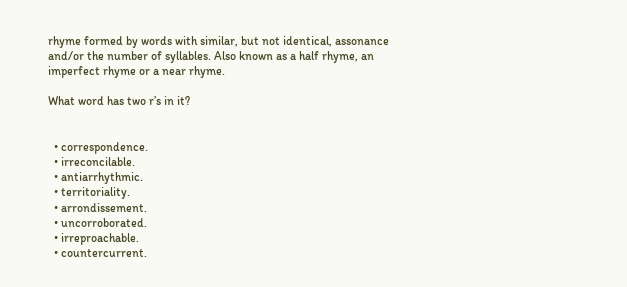rhyme formed by words with similar, but not identical, assonance and/or the number of syllables. Also known as a half rhyme, an imperfect rhyme or a near rhyme.

What word has two r’s in it?


  • correspondence.
  • irreconcilable.
  • antiarrhythmic.
  • territoriality.
  • arrondissement.
  • uncorroborated.
  • irreproachable.
  • countercurrent.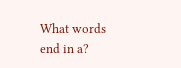What words end in a?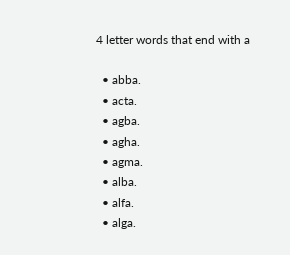4 letter words that end with a

  • abba.
  • acta.
  • agba.
  • agha.
  • agma.
  • alba.
  • alfa.
  • alga.